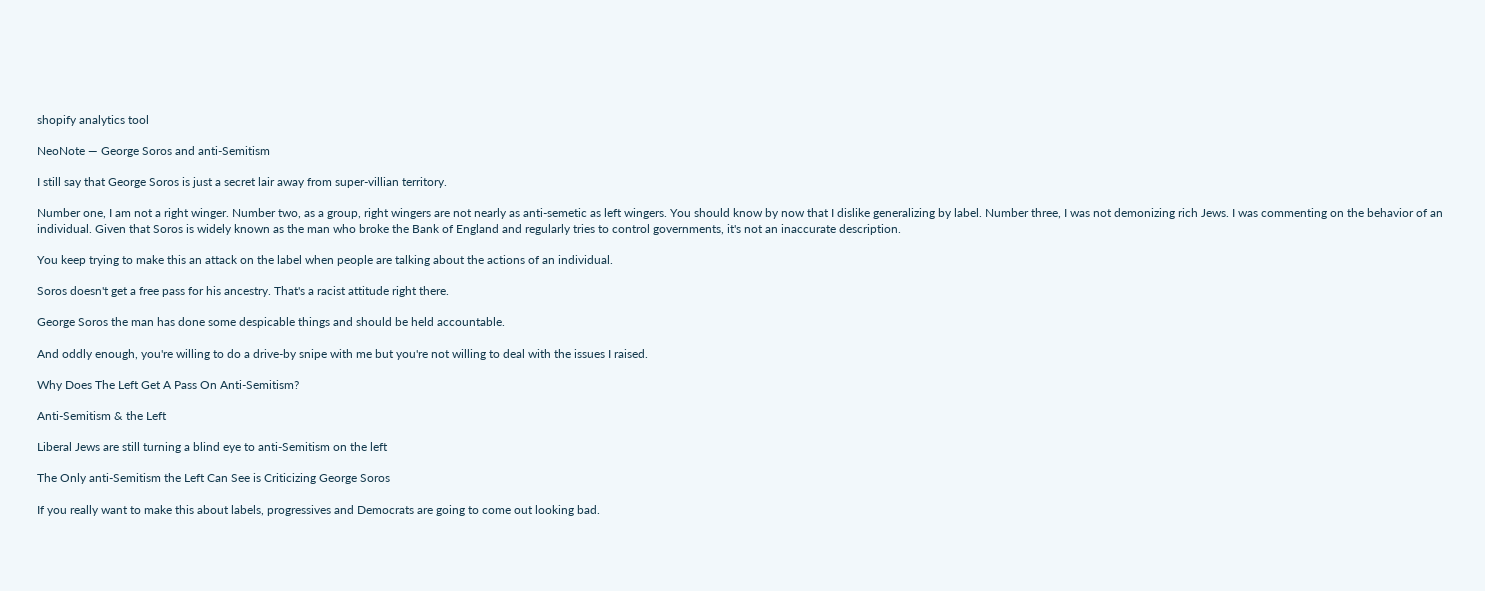shopify analytics tool

NeoNote — George Soros and anti-Semitism

I still say that George Soros is just a secret lair away from super-villian territory.

Number one, I am not a right winger. Number two, as a group, right wingers are not nearly as anti-semetic as left wingers. You should know by now that I dislike generalizing by label. Number three, I was not demonizing rich Jews. I was commenting on the behavior of an individual. Given that Soros is widely known as the man who broke the Bank of England and regularly tries to control governments, it's not an inaccurate description.

You keep trying to make this an attack on the label when people are talking about the actions of an individual.

Soros doesn't get a free pass for his ancestry. That's a racist attitude right there.

George Soros the man has done some despicable things and should be held accountable.

And oddly enough, you're willing to do a drive-by snipe with me but you're not willing to deal with the issues I raised.

Why Does The Left Get A Pass On Anti-Semitism?

Anti-Semitism & the Left

Liberal Jews are still turning a blind eye to anti-Semitism on the left

The Only anti-Semitism the Left Can See is Criticizing George Soros

If you really want to make this about labels, progressives and Democrats are going to come out looking bad.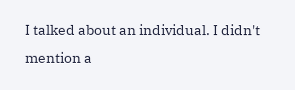I talked about an individual. I didn't mention a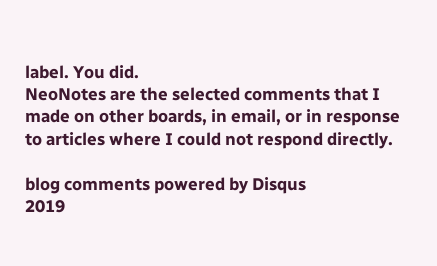label. You did.
NeoNotes are the selected comments that I made on other boards, in email, or in response to articles where I could not respond directly.

blog comments powered by Disqus
2019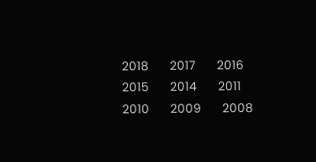2018       2017       2016       2015       2014       2011       2010       2009       2008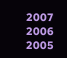2007       2006       2005